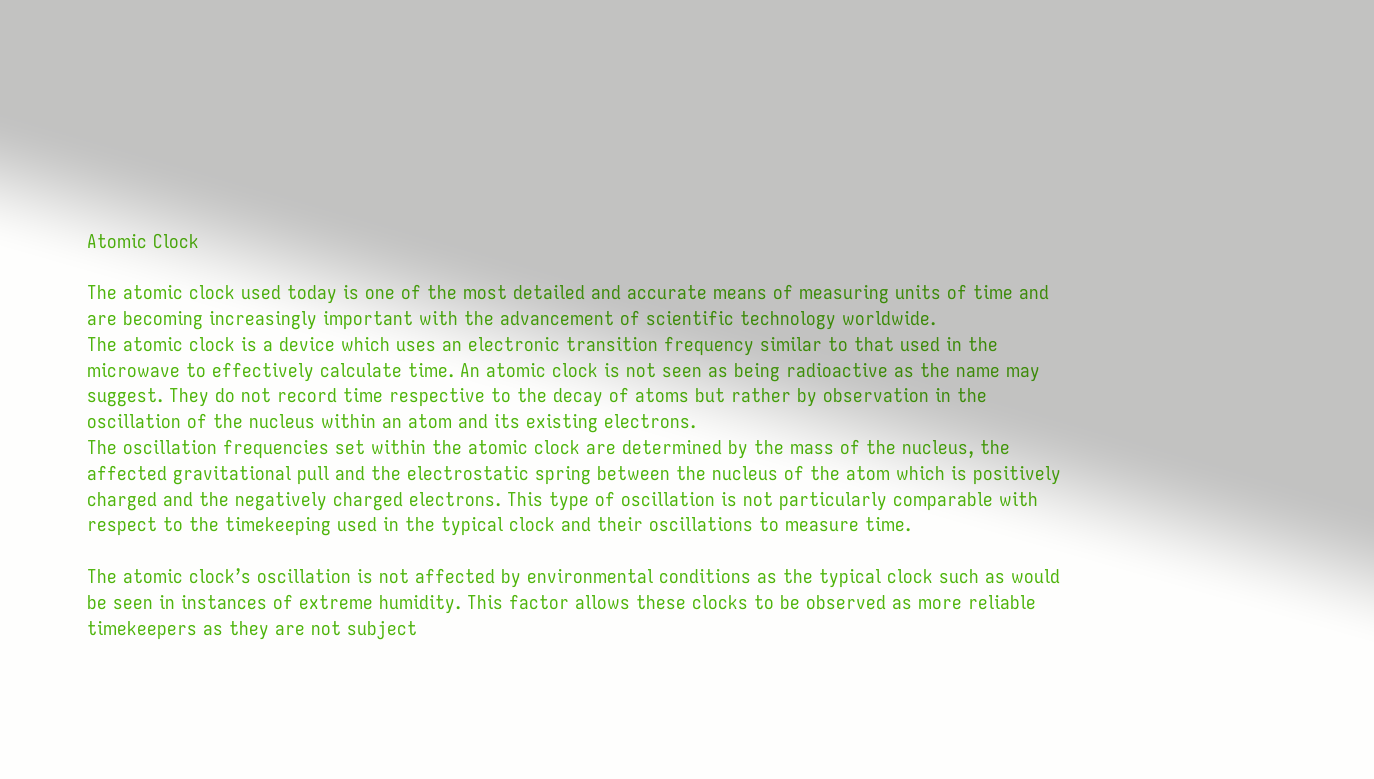Atomic Clock

The atomic clock used today is one of the most detailed and accurate means of measuring units of time and are becoming increasingly important with the advancement of scientific technology worldwide.
The atomic clock is a device which uses an electronic transition frequency similar to that used in the microwave to effectively calculate time. An atomic clock is not seen as being radioactive as the name may suggest. They do not record time respective to the decay of atoms but rather by observation in the oscillation of the nucleus within an atom and its existing electrons.
The oscillation frequencies set within the atomic clock are determined by the mass of the nucleus, the affected gravitational pull and the electrostatic spring between the nucleus of the atom which is positively charged and the negatively charged electrons. This type of oscillation is not particularly comparable with respect to the timekeeping used in the typical clock and their oscillations to measure time.

The atomic clock’s oscillation is not affected by environmental conditions as the typical clock such as would be seen in instances of extreme humidity. This factor allows these clocks to be observed as more reliable timekeepers as they are not subject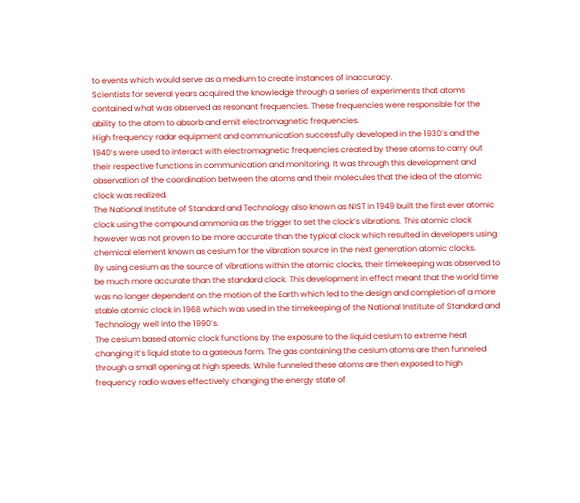to events which would serve as a medium to create instances of inaccuracy.
Scientists for several years acquired the knowledge through a series of experiments that atoms contained what was observed as resonant frequencies. These frequencies were responsible for the ability to the atom to absorb and emit electromagnetic frequencies.
High frequency radar equipment and communication successfully developed in the 1930’s and the 1940’s were used to interact with electromagnetic frequencies created by these atoms to carry out their respective functions in communication and monitoring. It was through this development and observation of the coordination between the atoms and their molecules that the idea of the atomic clock was realized.
The National Institute of Standard and Technology also known as NIST in 1949 built the first ever atomic clock using the compound ammonia as the trigger to set the clock’s vibrations. This atomic clock however was not proven to be more accurate than the typical clock which resulted in developers using chemical element known as cesium for the vibration source in the next generation atomic clocks.
By using cesium as the source of vibrations within the atomic clocks, their timekeeping was observed to be much more accurate than the standard clock. This development in effect meant that the world time was no longer dependent on the motion of the Earth which led to the design and completion of a more stable atomic clock in 1968 which was used in the timekeeping of the National Institute of Standard and Technology well into the 1990’s.
The cesium based atomic clock functions by the exposure to the liquid cesium to extreme heat changing it’s liquid state to a gaseous form. The gas containing the cesium atoms are then funneled through a small opening at high speeds. While funneled these atoms are then exposed to high frequency radio waves effectively changing the energy state of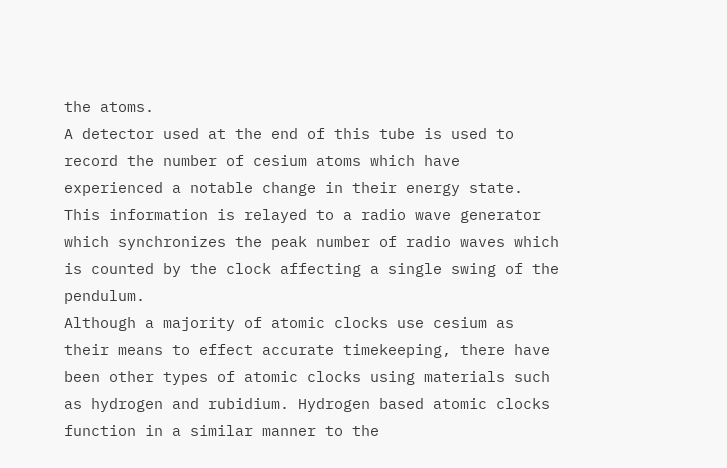the atoms.
A detector used at the end of this tube is used to record the number of cesium atoms which have experienced a notable change in their energy state. This information is relayed to a radio wave generator which synchronizes the peak number of radio waves which is counted by the clock affecting a single swing of the pendulum.
Although a majority of atomic clocks use cesium as their means to effect accurate timekeeping, there have been other types of atomic clocks using materials such as hydrogen and rubidium. Hydrogen based atomic clocks function in a similar manner to the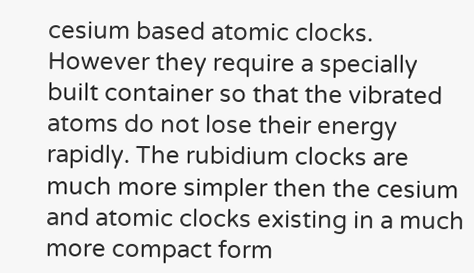cesium based atomic clocks.
However they require a specially built container so that the vibrated atoms do not lose their energy rapidly. The rubidium clocks are much more simpler then the cesium and atomic clocks existing in a much more compact form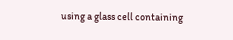using a glass cell containing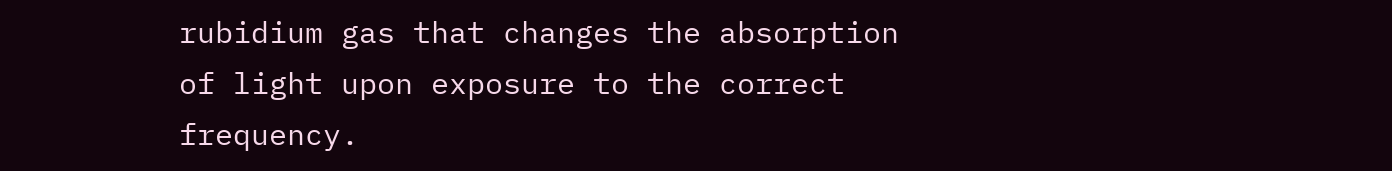rubidium gas that changes the absorption of light upon exposure to the correct frequency.